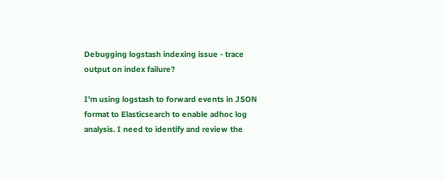Debugging logstash indexing issue - trace output on index failure?

I'm using logstash to forward events in JSON format to Elasticsearch to enable adhoc log analysis. I need to identify and review the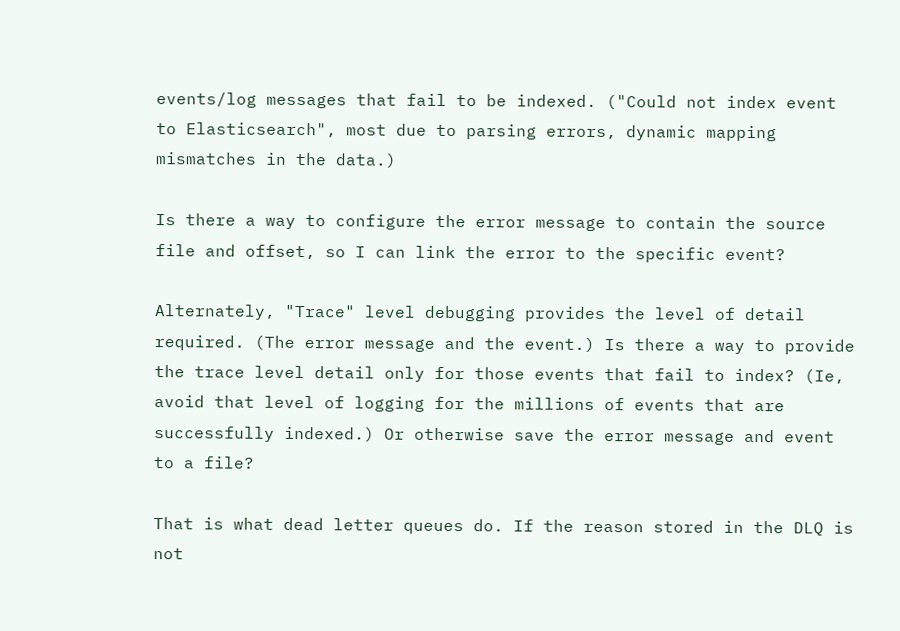events/log messages that fail to be indexed. ("Could not index event to Elasticsearch", most due to parsing errors, dynamic mapping mismatches in the data.)

Is there a way to configure the error message to contain the source file and offset, so I can link the error to the specific event?

Alternately, "Trace" level debugging provides the level of detail required. (The error message and the event.) Is there a way to provide the trace level detail only for those events that fail to index? (Ie, avoid that level of logging for the millions of events that are successfully indexed.) Or otherwise save the error message and event to a file?

That is what dead letter queues do. If the reason stored in the DLQ is not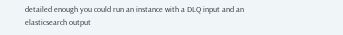detailed enough you could run an instance with a DLQ input and an elasticsearch output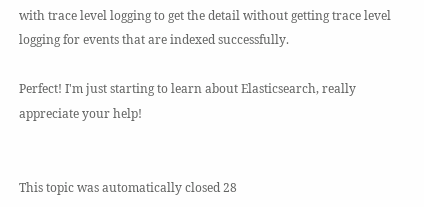with trace level logging to get the detail without getting trace level logging for events that are indexed successfully.

Perfect! I'm just starting to learn about Elasticsearch, really appreciate your help!


This topic was automatically closed 28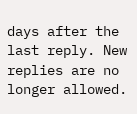days after the last reply. New replies are no longer allowed.